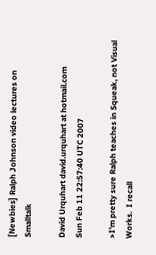[Newbies] Ralph Johnson video lectures on Smalltalk

David Urquhart david.urquhart at hotmail.com
Sun Feb 11 22:57:40 UTC 2007

>I'm pretty sure Ralph teaches in Squeak, not Visual Works.  I recall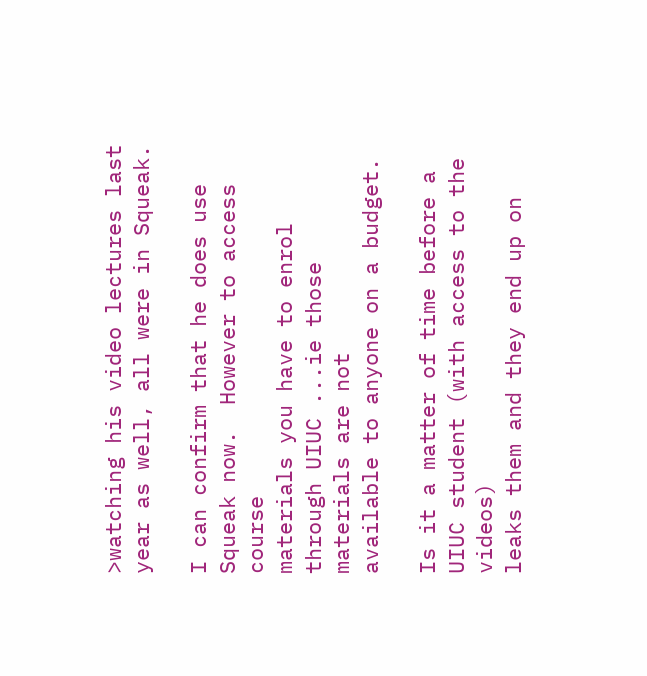>watching his video lectures last year as well, all were in Squeak.

I can confirm that he does use Squeak now.  However to access course
materials you have to enrol through UIUC ...ie those materials are not
available to anyone on a budget.

Is it a matter of time before a UIUC student (with access to the videos)
leaks them and they end up on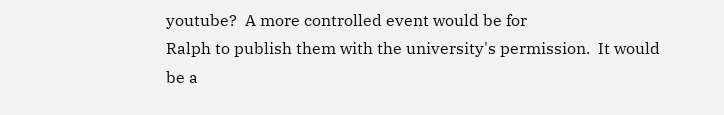youtube?  A more controlled event would be for
Ralph to publish them with the university's permission.  It would be a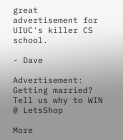great
advertisement for UIUC's killer CS school.

- Dave

Advertisement: Getting married? Tell us why to WIN @ LetsShop

More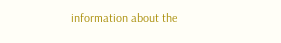information about the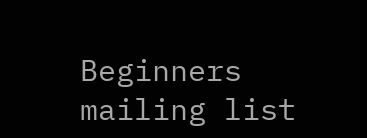Beginners mailing list